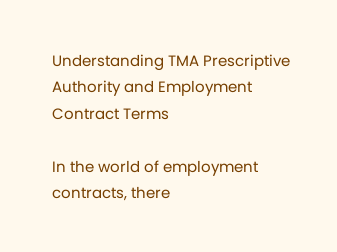Understanding TMA Prescriptive Authority and Employment Contract Terms

In the world of employment contracts, there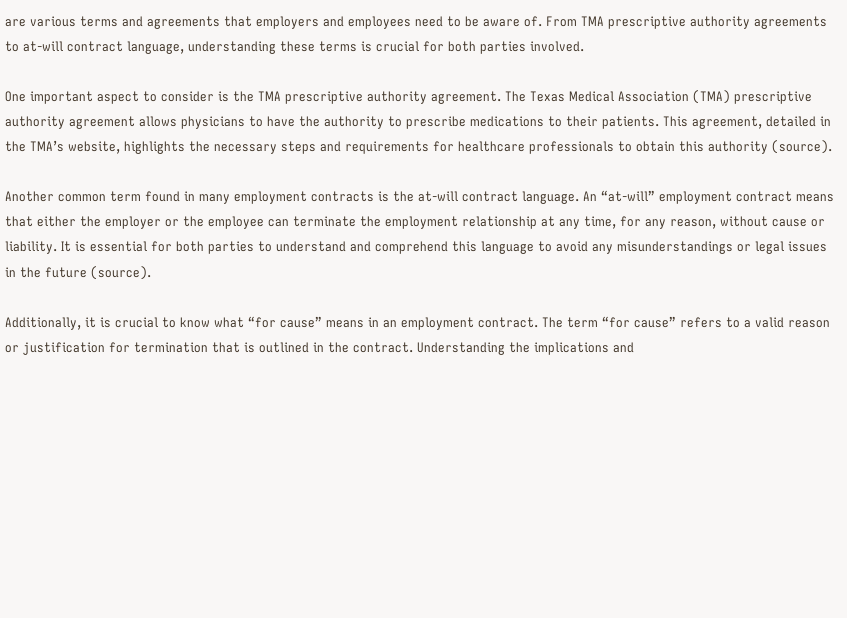are various terms and agreements that employers and employees need to be aware of. From TMA prescriptive authority agreements to at-will contract language, understanding these terms is crucial for both parties involved.

One important aspect to consider is the TMA prescriptive authority agreement. The Texas Medical Association (TMA) prescriptive authority agreement allows physicians to have the authority to prescribe medications to their patients. This agreement, detailed in the TMA’s website, highlights the necessary steps and requirements for healthcare professionals to obtain this authority (source).

Another common term found in many employment contracts is the at-will contract language. An “at-will” employment contract means that either the employer or the employee can terminate the employment relationship at any time, for any reason, without cause or liability. It is essential for both parties to understand and comprehend this language to avoid any misunderstandings or legal issues in the future (source).

Additionally, it is crucial to know what “for cause” means in an employment contract. The term “for cause” refers to a valid reason or justification for termination that is outlined in the contract. Understanding the implications and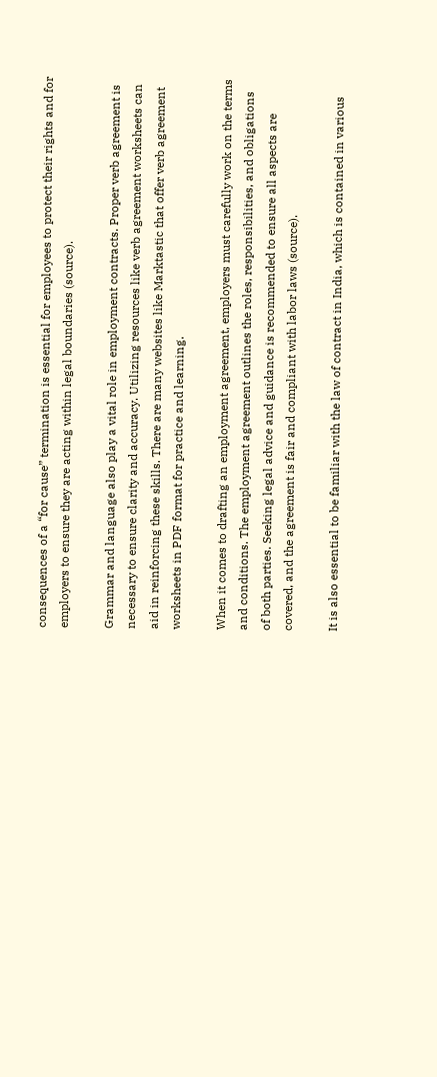consequences of a “for cause” termination is essential for employees to protect their rights and for employers to ensure they are acting within legal boundaries (source).

Grammar and language also play a vital role in employment contracts. Proper verb agreement is necessary to ensure clarity and accuracy. Utilizing resources like verb agreement worksheets can aid in reinforcing these skills. There are many websites like Marktastic that offer verb agreement worksheets in PDF format for practice and learning.

When it comes to drafting an employment agreement, employers must carefully work on the terms and conditions. The employment agreement outlines the roles, responsibilities, and obligations of both parties. Seeking legal advice and guidance is recommended to ensure all aspects are covered, and the agreement is fair and compliant with labor laws (source).

It is also essential to be familiar with the law of contract in India, which is contained in various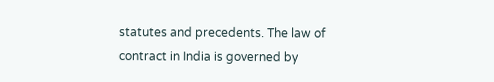statutes and precedents. The law of contract in India is governed by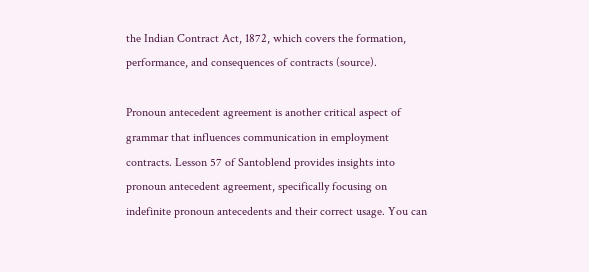the Indian Contract Act, 1872, which covers the formation, performance, and consequences of contracts (source).

Pronoun antecedent agreement is another critical aspect of grammar that influences communication in employment contracts. Lesson 57 of Santoblend provides insights into pronoun antecedent agreement, specifically focusing on indefinite pronoun antecedents and their correct usage. You can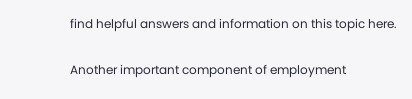find helpful answers and information on this topic here.

Another important component of employment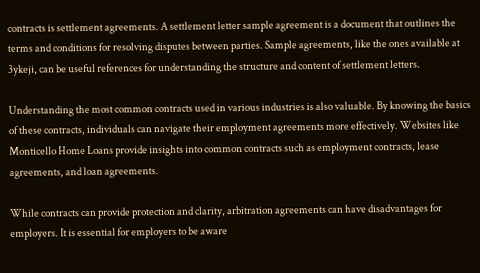contracts is settlement agreements. A settlement letter sample agreement is a document that outlines the terms and conditions for resolving disputes between parties. Sample agreements, like the ones available at 3ykeji, can be useful references for understanding the structure and content of settlement letters.

Understanding the most common contracts used in various industries is also valuable. By knowing the basics of these contracts, individuals can navigate their employment agreements more effectively. Websites like Monticello Home Loans provide insights into common contracts such as employment contracts, lease agreements, and loan agreements.

While contracts can provide protection and clarity, arbitration agreements can have disadvantages for employers. It is essential for employers to be aware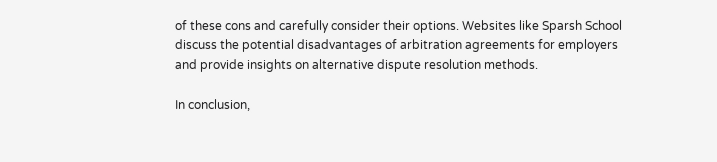of these cons and carefully consider their options. Websites like Sparsh School discuss the potential disadvantages of arbitration agreements for employers and provide insights on alternative dispute resolution methods.

In conclusion,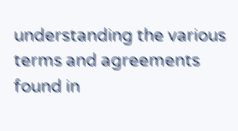understanding the various terms and agreements found in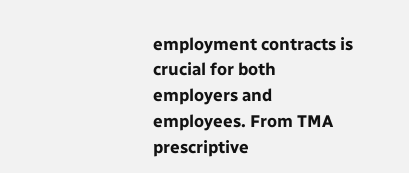employment contracts is crucial for both employers and employees. From TMA prescriptive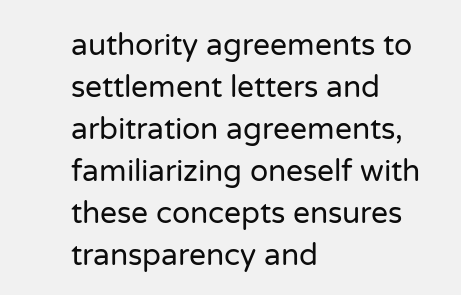authority agreements to settlement letters and arbitration agreements, familiarizing oneself with these concepts ensures transparency and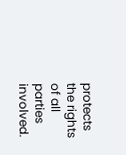protects the rights of all parties involved.